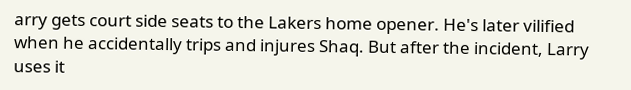arry gets court side seats to the Lakers home opener. He's later vilified when he accidentally trips and injures Shaq. But after the incident, Larry uses it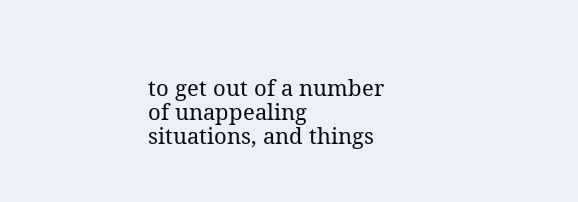to get out of a number of unappealing situations, and things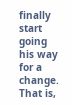finally start going his way for a change. That is,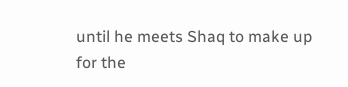until he meets Shaq to make up for the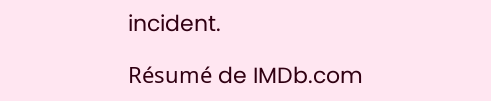incident.

Résumé de IMDb.com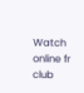Watch online fr club